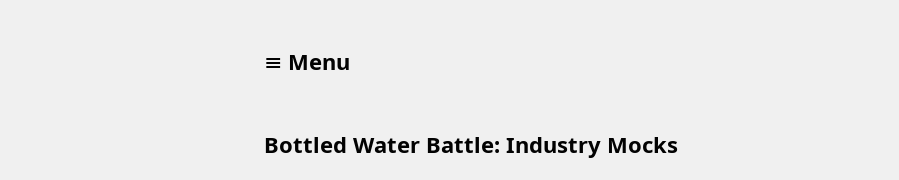≡ Menu

Bottled Water Battle: Industry Mocks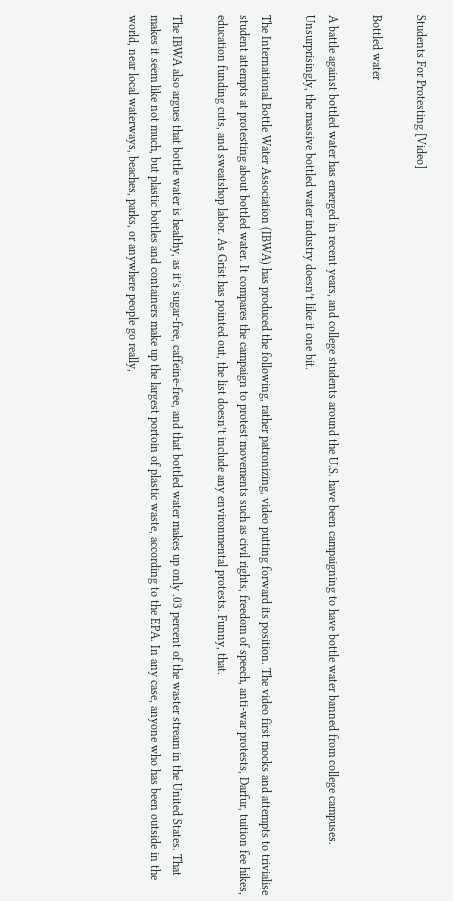Students For Protesting [Video]

Bottled water

A battle against bottled water has emerged in recent years, and college students around the U.S. have been campaigning to have bottle water banned from college campuses. Unsurprisingly, the massive bottled water industry doesn’t like it one bit.

The International Bottle Water Association (IBWA) has produced the following, rather patronizing, video putting forward its position. The video first mocks and attempts to trivialise student attempts at protesting about bottled water. It compares the campaign to protest movements such as civil rights, freedom of speech, anti-war protests, Darfur, tuition fee hikes, education funding cuts, and sweatshop labor. As Grist has pointed out, the list doesn’t include any environmental protests. Funny, that.

The IBWA also argues that bottle water is healthy, as it’s sugar-free, caffeine-free, and that bottled water makes up only .03 percent of the waster stream in the United States. That makes it seem like not much, but plastic bottles and containers make up the largest portoin of plastic waste, according to the EPA. In any case, anyone who has been outside in the world, near local waterways, beaches, parks, or anywhere people go really,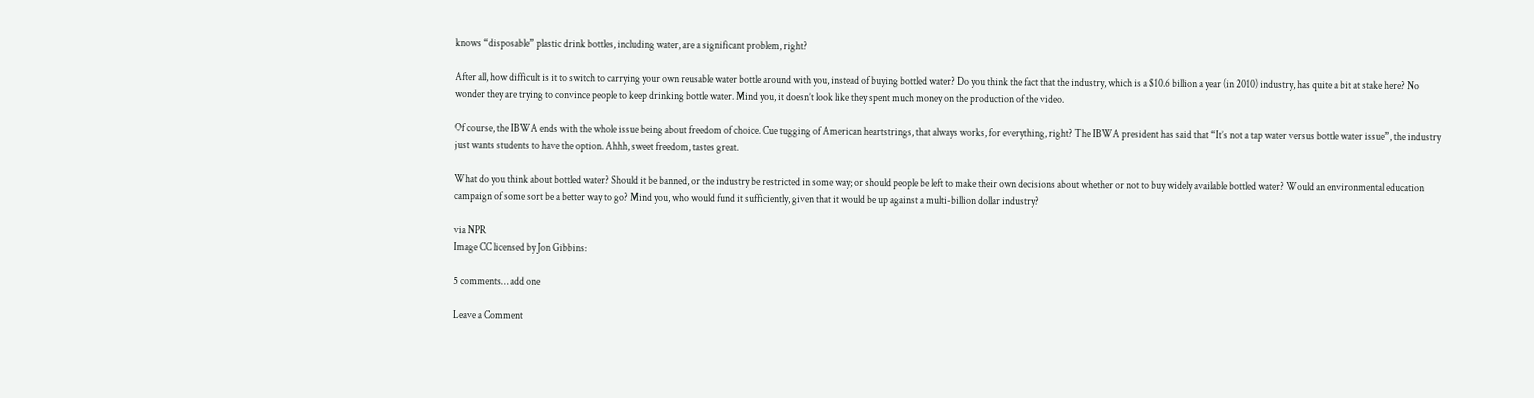knows “disposable” plastic drink bottles, including water, are a significant problem, right?

After all, how difficult is it to switch to carrying your own reusable water bottle around with you, instead of buying bottled water? Do you think the fact that the industry, which is a $10.6 billion a year (in 2010) industry, has quite a bit at stake here? No wonder they are trying to convince people to keep drinking bottle water. Mind you, it doesn’t look like they spent much money on the production of the video.

Of course, the IBWA ends with the whole issue being about freedom of choice. Cue tugging of American heartstrings, that always works, for everything, right? The IBWA president has said that “It’s not a tap water versus bottle water issue”, the industry just wants students to have the option. Ahhh, sweet freedom, tastes great.

What do you think about bottled water? Should it be banned, or the industry be restricted in some way; or should people be left to make their own decisions about whether or not to buy widely available bottled water? Would an environmental education campaign of some sort be a better way to go? Mind you, who would fund it sufficiently, given that it would be up against a multi-billion dollar industry?

via NPR
Image CC licensed by Jon Gibbins:

5 comments… add one

Leave a Comment